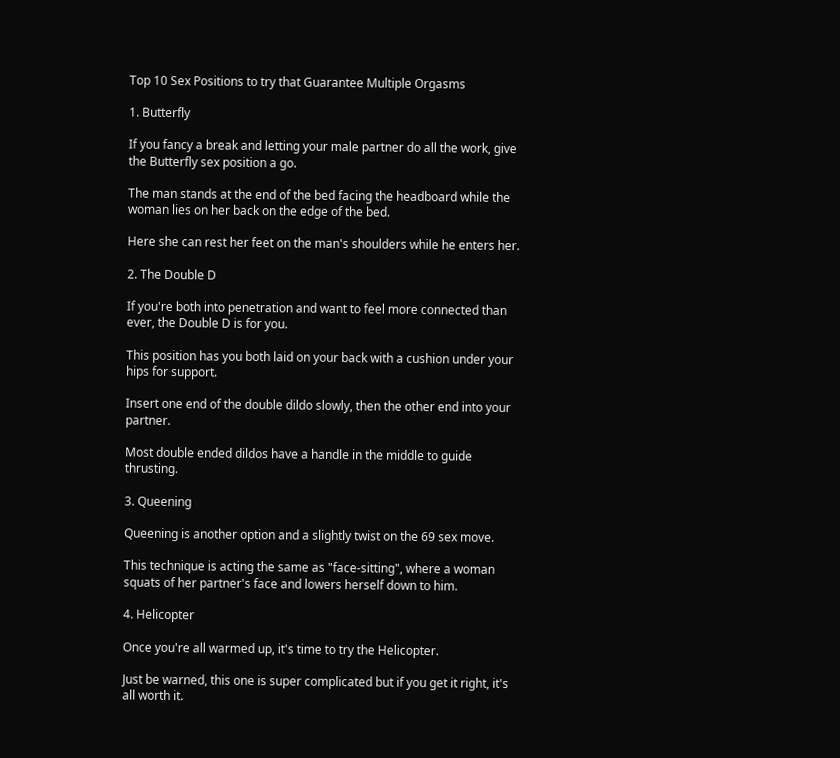Top 10 Sex Positions to try that Guarantee Multiple Orgasms

1. Butterfly

If you fancy a break and letting your male partner do all the work, give the Butterfly sex position a go.

The man stands at the end of the bed facing the headboard while the woman lies on her back on the edge of the bed.

Here she can rest her feet on the man's shoulders while he enters her.

2. The Double D

If you're both into penetration and want to feel more connected than ever, the Double D is for you.

This position has you both laid on your back with a cushion under your hips for support.

Insert one end of the double dildo slowly, then the other end into your partner.

Most double ended dildos have a handle in the middle to guide thrusting.

3. Queening

Queening is another option and a slightly twist on the 69 sex move.

This technique is acting the same as "face-sitting", where a woman squats of her partner's face and lowers herself down to him.

4. Helicopter

Once you're all warmed up, it's time to try the Helicopter.

Just be warned, this one is super complicated but if you get it right, it's all worth it.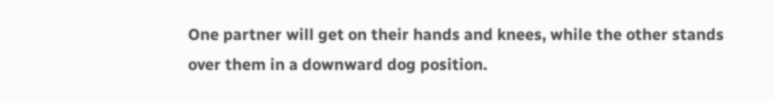One partner will get on their hands and knees, while the other stands over them in a downward dog position.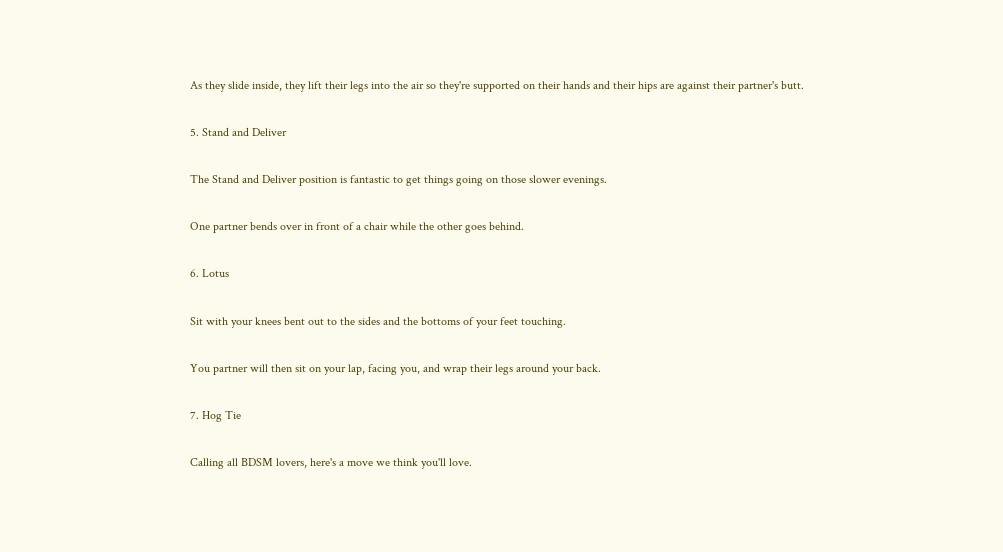As they slide inside, they lift their legs into the air so they're supported on their hands and their hips are against their partner's butt.

5. Stand and Deliver

The Stand and Deliver position is fantastic to get things going on those slower evenings.

One partner bends over in front of a chair while the other goes behind.

6. Lotus

Sit with your knees bent out to the sides and the bottoms of your feet touching.

You partner will then sit on your lap, facing you, and wrap their legs around your back.

7. Hog Tie

Calling all BDSM lovers, here's a move we think you'll love.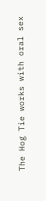The Hog Tie works with oral sex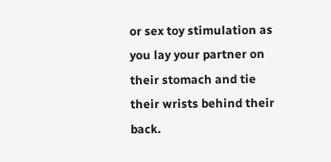or sex toy stimulation as you lay your partner on their stomach and tie their wrists behind their back.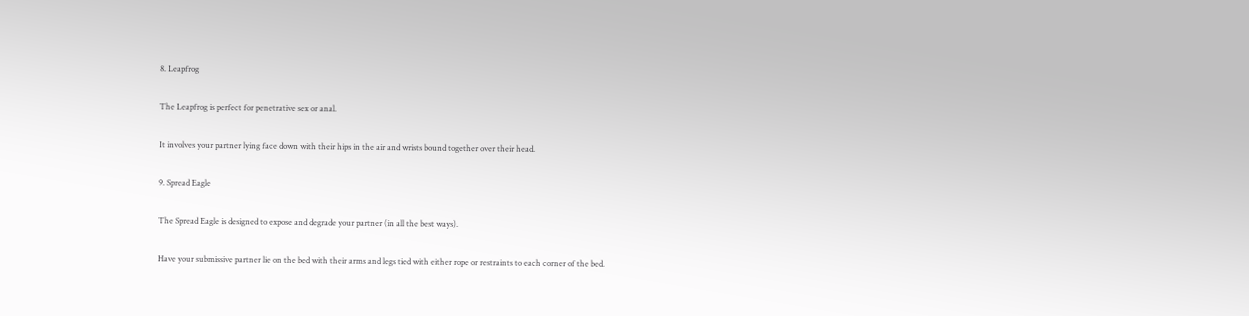8. Leapfrog

The Leapfrog is perfect for penetrative sex or anal.

It involves your partner lying face down with their hips in the air and wrists bound together over their head.

9. Spread Eagle

The Spread Eagle is designed to expose and degrade your partner (in all the best ways).

Have your submissive partner lie on the bed with their arms and legs tied with either rope or restraints to each corner of the bed.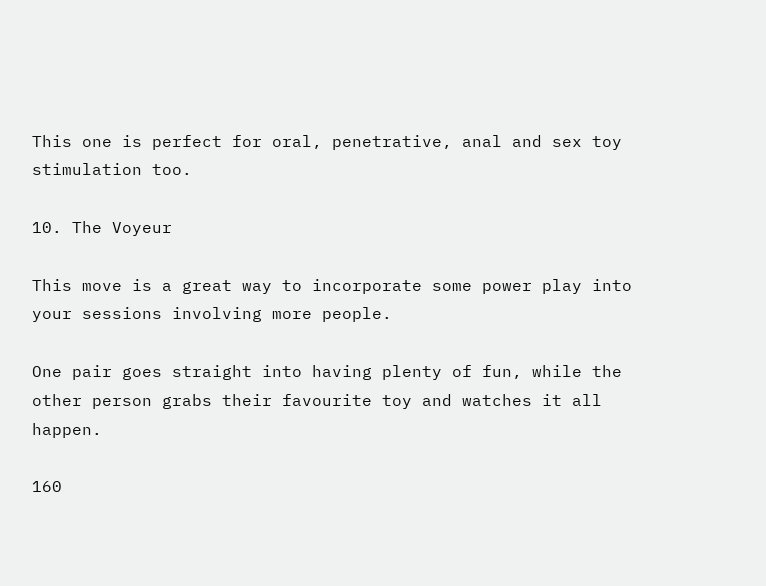This one is perfect for oral, penetrative, anal and sex toy stimulation too.

10. The Voyeur

This move is a great way to incorporate some power play into your sessions involving more people.

One pair goes straight into having plenty of fun, while the other person grabs their favourite toy and watches it all happen.

160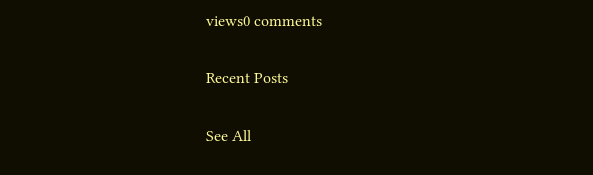views0 comments

Recent Posts

See All